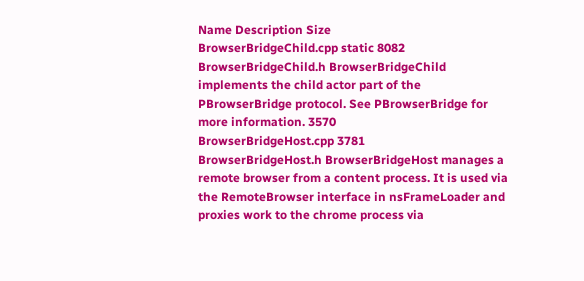Name Description Size
BrowserBridgeChild.cpp static 8082
BrowserBridgeChild.h BrowserBridgeChild implements the child actor part of the PBrowserBridge protocol. See PBrowserBridge for more information. 3570
BrowserBridgeHost.cpp 3781
BrowserBridgeHost.h BrowserBridgeHost manages a remote browser from a content process. It is used via the RemoteBrowser interface in nsFrameLoader and proxies work to the chrome process via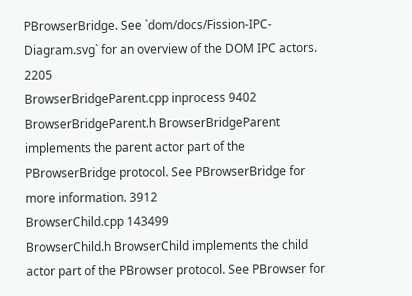PBrowserBridge. See `dom/docs/Fission-IPC-Diagram.svg` for an overview of the DOM IPC actors. 2205
BrowserBridgeParent.cpp inprocess 9402
BrowserBridgeParent.h BrowserBridgeParent implements the parent actor part of the PBrowserBridge protocol. See PBrowserBridge for more information. 3912
BrowserChild.cpp 143499
BrowserChild.h BrowserChild implements the child actor part of the PBrowser protocol. See PBrowser for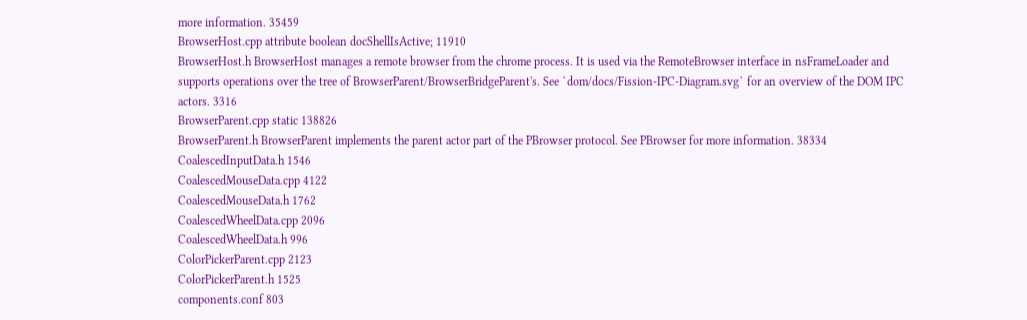more information. 35459
BrowserHost.cpp attribute boolean docShellIsActive; 11910
BrowserHost.h BrowserHost manages a remote browser from the chrome process. It is used via the RemoteBrowser interface in nsFrameLoader and supports operations over the tree of BrowserParent/BrowserBridgeParent's. See `dom/docs/Fission-IPC-Diagram.svg` for an overview of the DOM IPC actors. 3316
BrowserParent.cpp static 138826
BrowserParent.h BrowserParent implements the parent actor part of the PBrowser protocol. See PBrowser for more information. 38334
CoalescedInputData.h 1546
CoalescedMouseData.cpp 4122
CoalescedMouseData.h 1762
CoalescedWheelData.cpp 2096
CoalescedWheelData.h 996
ColorPickerParent.cpp 2123
ColorPickerParent.h 1525
components.conf 803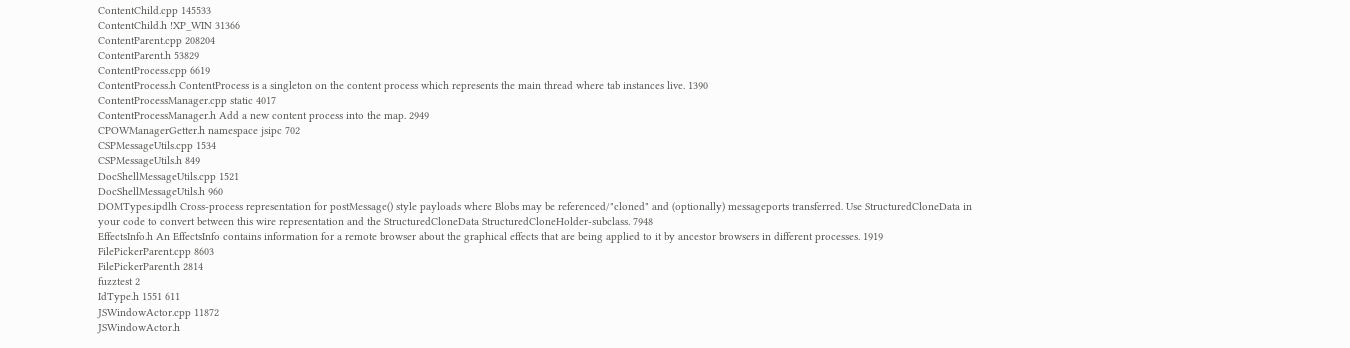ContentChild.cpp 145533
ContentChild.h !XP_WIN 31366
ContentParent.cpp 208204
ContentParent.h 53829
ContentProcess.cpp 6619
ContentProcess.h ContentProcess is a singleton on the content process which represents the main thread where tab instances live. 1390
ContentProcessManager.cpp static 4017
ContentProcessManager.h Add a new content process into the map. 2949
CPOWManagerGetter.h namespace jsipc 702
CSPMessageUtils.cpp 1534
CSPMessageUtils.h 849
DocShellMessageUtils.cpp 1521
DocShellMessageUtils.h 960
DOMTypes.ipdlh Cross-process representation for postMessage() style payloads where Blobs may be referenced/"cloned" and (optionally) messageports transferred. Use StructuredCloneData in your code to convert between this wire representation and the StructuredCloneData StructuredCloneHolder-subclass. 7948
EffectsInfo.h An EffectsInfo contains information for a remote browser about the graphical effects that are being applied to it by ancestor browsers in different processes. 1919
FilePickerParent.cpp 8603
FilePickerParent.h 2814
fuzztest 2
IdType.h 1551 611
JSWindowActor.cpp 11872
JSWindowActor.h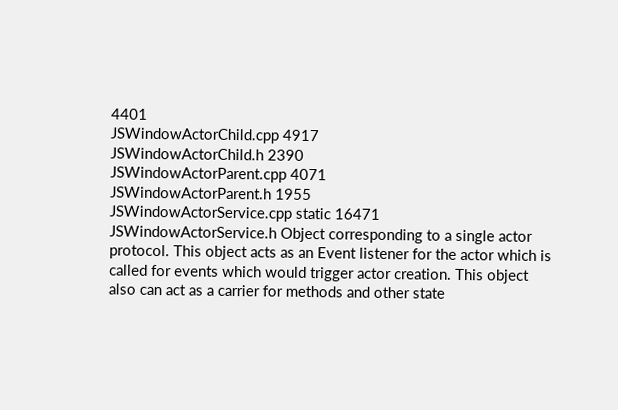4401
JSWindowActorChild.cpp 4917
JSWindowActorChild.h 2390
JSWindowActorParent.cpp 4071
JSWindowActorParent.h 1955
JSWindowActorService.cpp static 16471
JSWindowActorService.h Object corresponding to a single actor protocol. This object acts as an Event listener for the actor which is called for events which would trigger actor creation. This object also can act as a carrier for methods and other state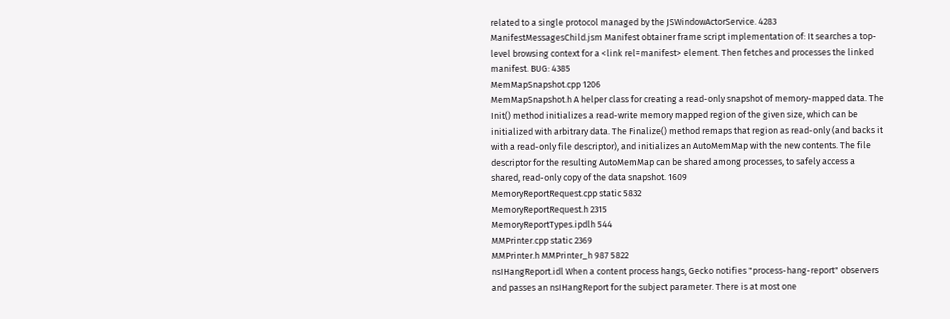related to a single protocol managed by the JSWindowActorService. 4283
ManifestMessagesChild.jsm Manifest obtainer frame script implementation of: It searches a top-level browsing context for a <link rel=manifest> element. Then fetches and processes the linked manifest. BUG: 4385
MemMapSnapshot.cpp 1206
MemMapSnapshot.h A helper class for creating a read-only snapshot of memory-mapped data. The Init() method initializes a read-write memory mapped region of the given size, which can be initialized with arbitrary data. The Finalize() method remaps that region as read-only (and backs it with a read-only file descriptor), and initializes an AutoMemMap with the new contents. The file descriptor for the resulting AutoMemMap can be shared among processes, to safely access a shared, read-only copy of the data snapshot. 1609
MemoryReportRequest.cpp static 5832
MemoryReportRequest.h 2315
MemoryReportTypes.ipdlh 544
MMPrinter.cpp static 2369
MMPrinter.h MMPrinter_h 987 5822
nsIHangReport.idl When a content process hangs, Gecko notifies "process-hang-report" observers and passes an nsIHangReport for the subject parameter. There is at most one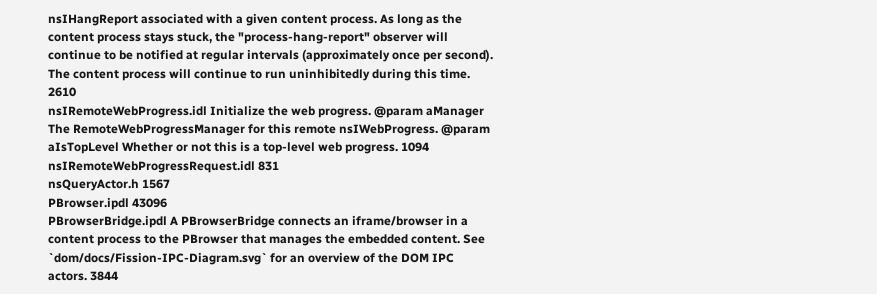nsIHangReport associated with a given content process. As long as the content process stays stuck, the "process-hang-report" observer will continue to be notified at regular intervals (approximately once per second). The content process will continue to run uninhibitedly during this time. 2610
nsIRemoteWebProgress.idl Initialize the web progress. @param aManager The RemoteWebProgressManager for this remote nsIWebProgress. @param aIsTopLevel Whether or not this is a top-level web progress. 1094
nsIRemoteWebProgressRequest.idl 831
nsQueryActor.h 1567
PBrowser.ipdl 43096
PBrowserBridge.ipdl A PBrowserBridge connects an iframe/browser in a content process to the PBrowser that manages the embedded content. See `dom/docs/Fission-IPC-Diagram.svg` for an overview of the DOM IPC actors. 3844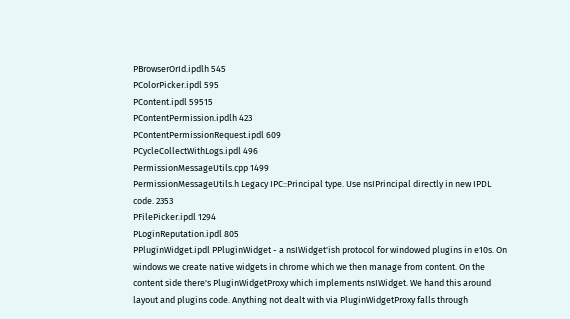PBrowserOrId.ipdlh 545
PColorPicker.ipdl 595
PContent.ipdl 59515
PContentPermission.ipdlh 423
PContentPermissionRequest.ipdl 609
PCycleCollectWithLogs.ipdl 496
PermissionMessageUtils.cpp 1499
PermissionMessageUtils.h Legacy IPC::Principal type. Use nsIPrincipal directly in new IPDL code. 2353
PFilePicker.ipdl 1294
PLoginReputation.ipdl 805
PPluginWidget.ipdl PPluginWidget - a nsIWidget'ish protocol for windowed plugins in e10s. On windows we create native widgets in chrome which we then manage from content. On the content side there's PluginWidgetProxy which implements nsIWidget. We hand this around layout and plugins code. Anything not dealt with via PluginWidgetProxy falls through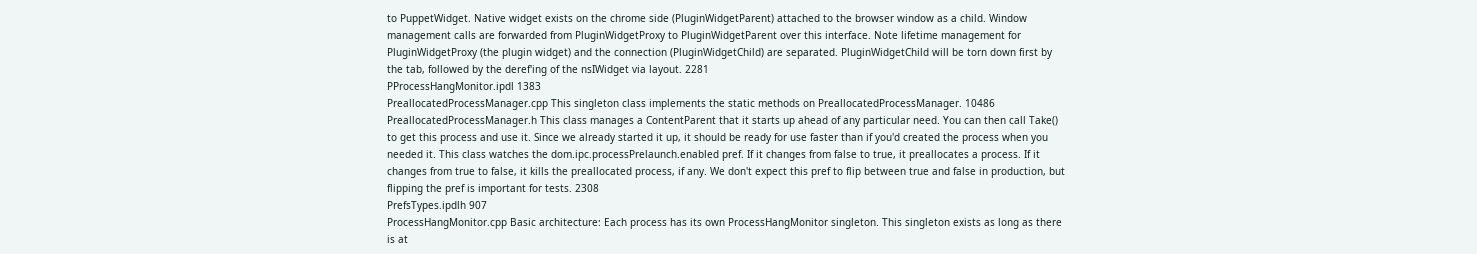to PuppetWidget. Native widget exists on the chrome side (PluginWidgetParent) attached to the browser window as a child. Window management calls are forwarded from PluginWidgetProxy to PluginWidgetParent over this interface. Note lifetime management for PluginWidgetProxy (the plugin widget) and the connection (PluginWidgetChild) are separated. PluginWidgetChild will be torn down first by the tab, followed by the deref'ing of the nsIWidget via layout. 2281
PProcessHangMonitor.ipdl 1383
PreallocatedProcessManager.cpp This singleton class implements the static methods on PreallocatedProcessManager. 10486
PreallocatedProcessManager.h This class manages a ContentParent that it starts up ahead of any particular need. You can then call Take() to get this process and use it. Since we already started it up, it should be ready for use faster than if you'd created the process when you needed it. This class watches the dom.ipc.processPrelaunch.enabled pref. If it changes from false to true, it preallocates a process. If it changes from true to false, it kills the preallocated process, if any. We don't expect this pref to flip between true and false in production, but flipping the pref is important for tests. 2308
PrefsTypes.ipdlh 907
ProcessHangMonitor.cpp Basic architecture: Each process has its own ProcessHangMonitor singleton. This singleton exists as long as there is at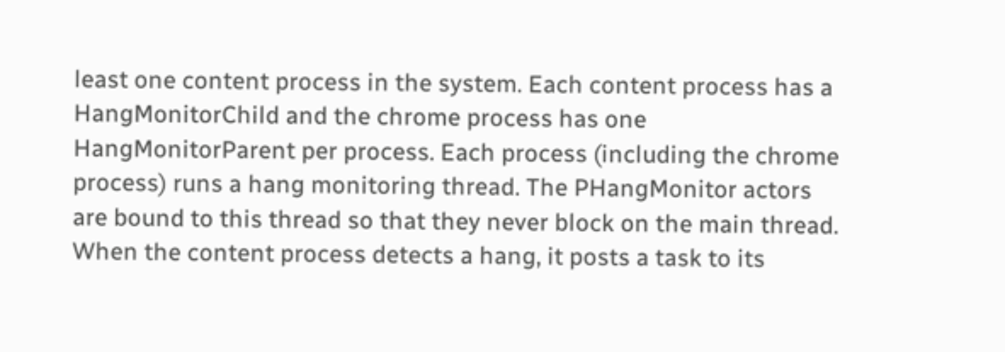least one content process in the system. Each content process has a HangMonitorChild and the chrome process has one HangMonitorParent per process. Each process (including the chrome process) runs a hang monitoring thread. The PHangMonitor actors are bound to this thread so that they never block on the main thread. When the content process detects a hang, it posts a task to its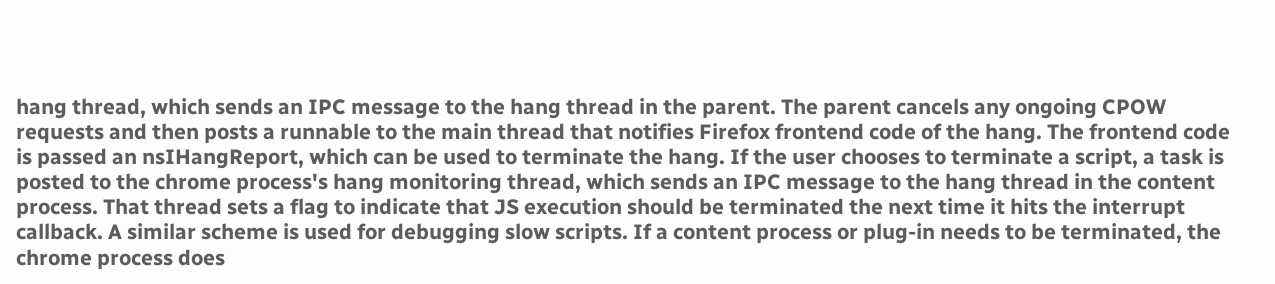hang thread, which sends an IPC message to the hang thread in the parent. The parent cancels any ongoing CPOW requests and then posts a runnable to the main thread that notifies Firefox frontend code of the hang. The frontend code is passed an nsIHangReport, which can be used to terminate the hang. If the user chooses to terminate a script, a task is posted to the chrome process's hang monitoring thread, which sends an IPC message to the hang thread in the content process. That thread sets a flag to indicate that JS execution should be terminated the next time it hits the interrupt callback. A similar scheme is used for debugging slow scripts. If a content process or plug-in needs to be terminated, the chrome process does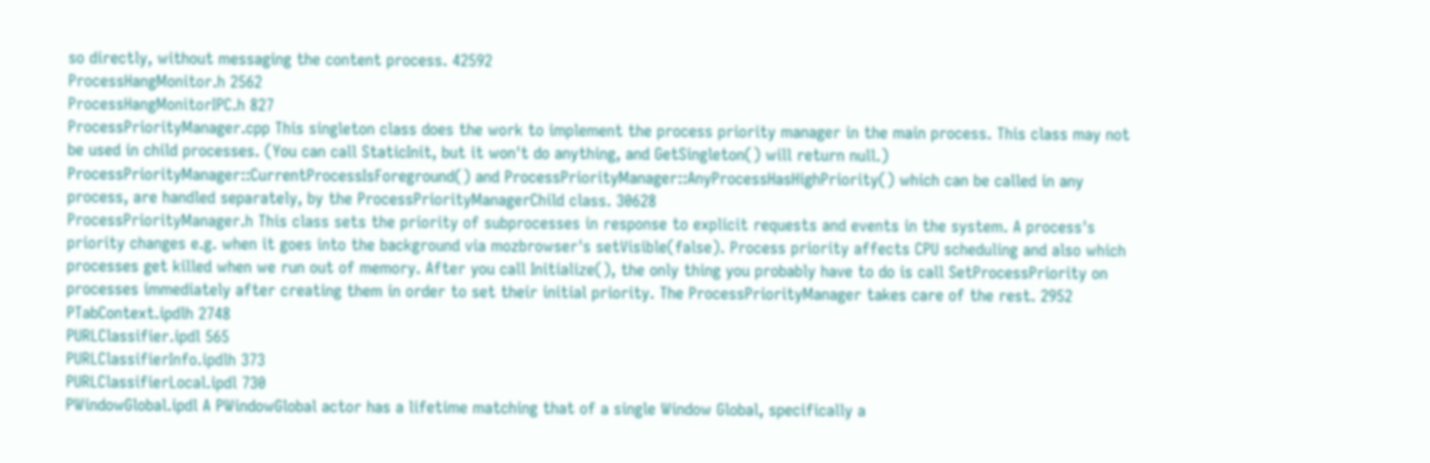so directly, without messaging the content process. 42592
ProcessHangMonitor.h 2562
ProcessHangMonitorIPC.h 827
ProcessPriorityManager.cpp This singleton class does the work to implement the process priority manager in the main process. This class may not be used in child processes. (You can call StaticInit, but it won't do anything, and GetSingleton() will return null.) ProcessPriorityManager::CurrentProcessIsForeground() and ProcessPriorityManager::AnyProcessHasHighPriority() which can be called in any process, are handled separately, by the ProcessPriorityManagerChild class. 30628
ProcessPriorityManager.h This class sets the priority of subprocesses in response to explicit requests and events in the system. A process's priority changes e.g. when it goes into the background via mozbrowser's setVisible(false). Process priority affects CPU scheduling and also which processes get killed when we run out of memory. After you call Initialize(), the only thing you probably have to do is call SetProcessPriority on processes immediately after creating them in order to set their initial priority. The ProcessPriorityManager takes care of the rest. 2952
PTabContext.ipdlh 2748
PURLClassifier.ipdl 565
PURLClassifierInfo.ipdlh 373
PURLClassifierLocal.ipdl 730
PWindowGlobal.ipdl A PWindowGlobal actor has a lifetime matching that of a single Window Global, specifically a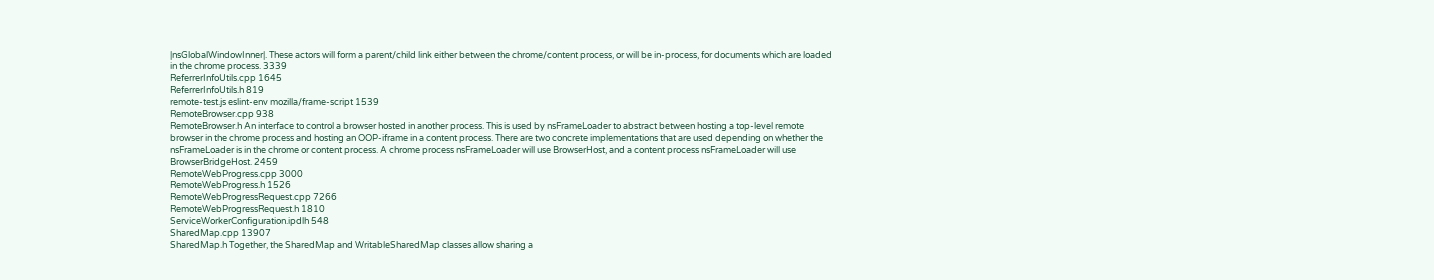|nsGlobalWindowInner|. These actors will form a parent/child link either between the chrome/content process, or will be in-process, for documents which are loaded in the chrome process. 3339
ReferrerInfoUtils.cpp 1645
ReferrerInfoUtils.h 819
remote-test.js eslint-env mozilla/frame-script 1539
RemoteBrowser.cpp 938
RemoteBrowser.h An interface to control a browser hosted in another process. This is used by nsFrameLoader to abstract between hosting a top-level remote browser in the chrome process and hosting an OOP-iframe in a content process. There are two concrete implementations that are used depending on whether the nsFrameLoader is in the chrome or content process. A chrome process nsFrameLoader will use BrowserHost, and a content process nsFrameLoader will use BrowserBridgeHost. 2459
RemoteWebProgress.cpp 3000
RemoteWebProgress.h 1526
RemoteWebProgressRequest.cpp 7266
RemoteWebProgressRequest.h 1810
ServiceWorkerConfiguration.ipdlh 548
SharedMap.cpp 13907
SharedMap.h Together, the SharedMap and WritableSharedMap classes allow sharing a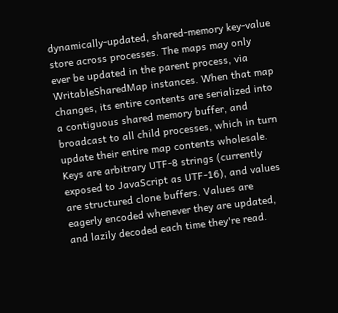dynamically-updated, shared-memory key-value store across processes. The maps may only ever be updated in the parent process, via WritableSharedMap instances. When that map changes, its entire contents are serialized into a contiguous shared memory buffer, and broadcast to all child processes, which in turn update their entire map contents wholesale. Keys are arbitrary UTF-8 strings (currently exposed to JavaScript as UTF-16), and values are structured clone buffers. Values are eagerly encoded whenever they are updated, and lazily decoded each time they're read.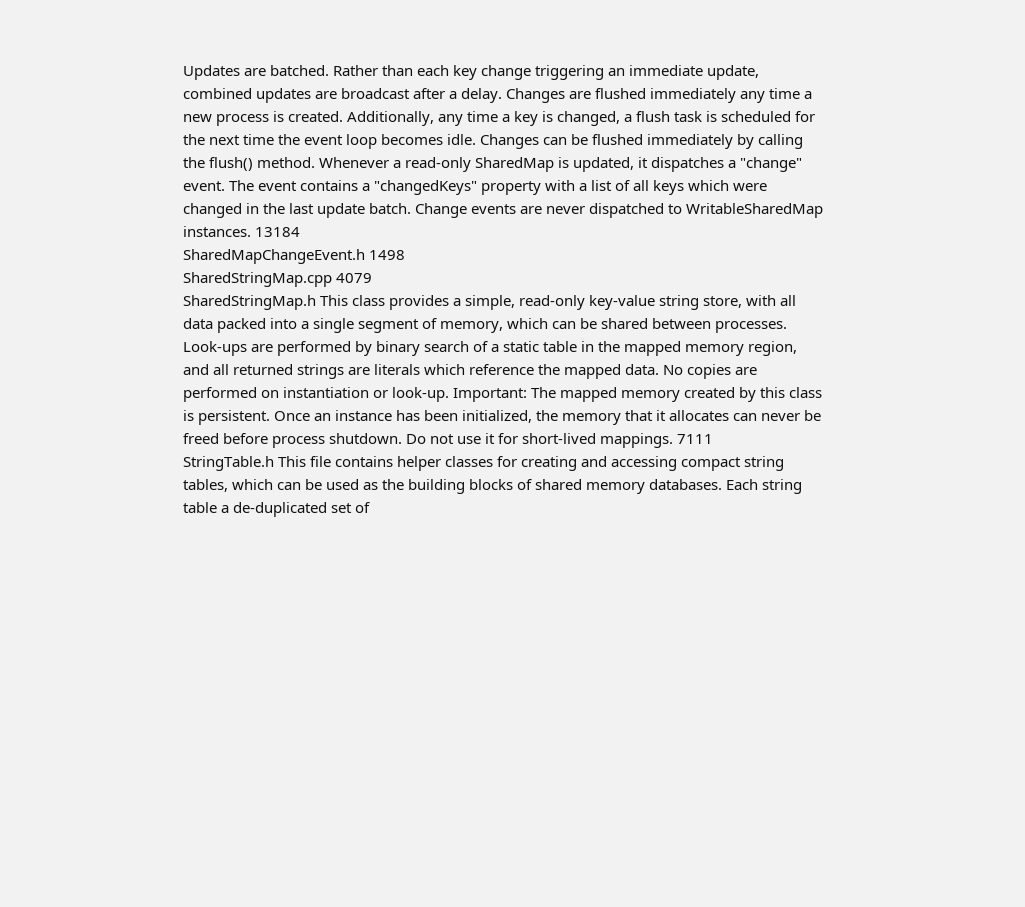Updates are batched. Rather than each key change triggering an immediate update, combined updates are broadcast after a delay. Changes are flushed immediately any time a new process is created. Additionally, any time a key is changed, a flush task is scheduled for the next time the event loop becomes idle. Changes can be flushed immediately by calling the flush() method. Whenever a read-only SharedMap is updated, it dispatches a "change" event. The event contains a "changedKeys" property with a list of all keys which were changed in the last update batch. Change events are never dispatched to WritableSharedMap instances. 13184
SharedMapChangeEvent.h 1498
SharedStringMap.cpp 4079
SharedStringMap.h This class provides a simple, read-only key-value string store, with all data packed into a single segment of memory, which can be shared between processes. Look-ups are performed by binary search of a static table in the mapped memory region, and all returned strings are literals which reference the mapped data. No copies are performed on instantiation or look-up. Important: The mapped memory created by this class is persistent. Once an instance has been initialized, the memory that it allocates can never be freed before process shutdown. Do not use it for short-lived mappings. 7111
StringTable.h This file contains helper classes for creating and accessing compact string tables, which can be used as the building blocks of shared memory databases. Each string table a de-duplicated set of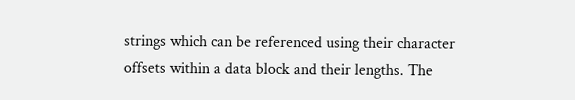strings which can be referenced using their character offsets within a data block and their lengths. The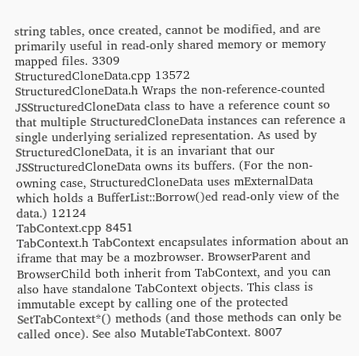string tables, once created, cannot be modified, and are primarily useful in read-only shared memory or memory mapped files. 3309
StructuredCloneData.cpp 13572
StructuredCloneData.h Wraps the non-reference-counted JSStructuredCloneData class to have a reference count so that multiple StructuredCloneData instances can reference a single underlying serialized representation. As used by StructuredCloneData, it is an invariant that our JSStructuredCloneData owns its buffers. (For the non-owning case, StructuredCloneData uses mExternalData which holds a BufferList::Borrow()ed read-only view of the data.) 12124
TabContext.cpp 8451
TabContext.h TabContext encapsulates information about an iframe that may be a mozbrowser. BrowserParent and BrowserChild both inherit from TabContext, and you can also have standalone TabContext objects. This class is immutable except by calling one of the protected SetTabContext*() methods (and those methods can only be called once). See also MutableTabContext. 8007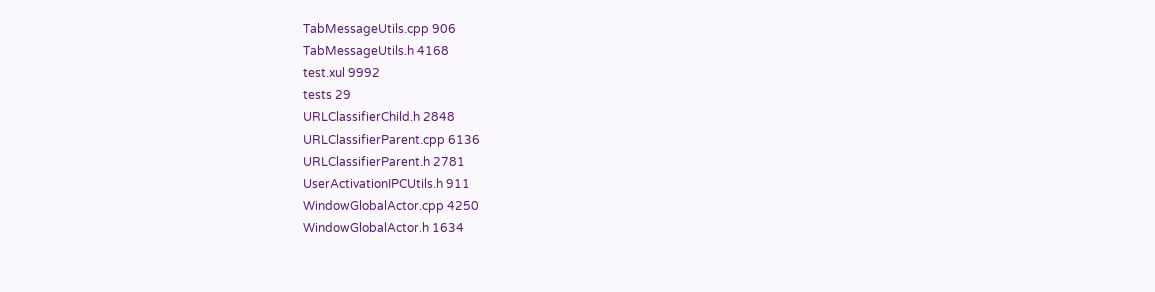TabMessageUtils.cpp 906
TabMessageUtils.h 4168
test.xul 9992
tests 29
URLClassifierChild.h 2848
URLClassifierParent.cpp 6136
URLClassifierParent.h 2781
UserActivationIPCUtils.h 911
WindowGlobalActor.cpp 4250
WindowGlobalActor.h 1634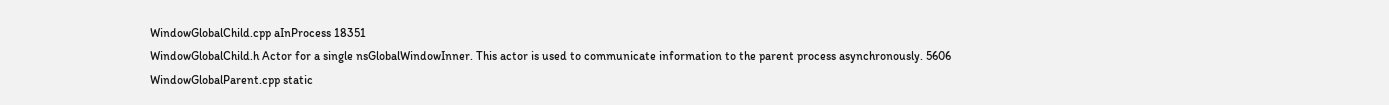WindowGlobalChild.cpp aInProcess 18351
WindowGlobalChild.h Actor for a single nsGlobalWindowInner. This actor is used to communicate information to the parent process asynchronously. 5606
WindowGlobalParent.cpp static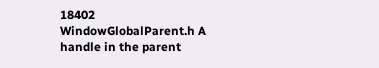18402
WindowGlobalParent.h A handle in the parent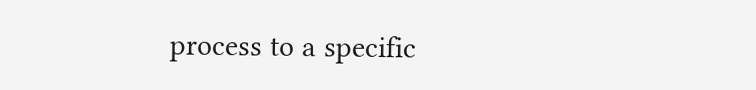process to a specific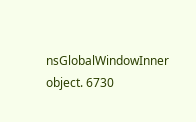nsGlobalWindowInner object. 6730